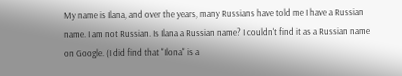My name is Ilana, and over the years, many Russians have told me I have a Russian name. I am not Russian. Is Ilana a Russian name? I couldn't find it as a Russian name on Google. (I did find that "Ilona" is a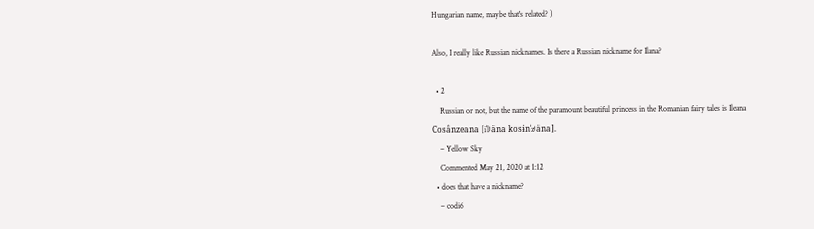Hungarian name, maybe that's related? )

Also, I really like Russian nicknames. Is there a Russian nickname for Ilana?

  • 2
    Russian or not, but the name of the paramount beautiful princess in the Romanian fairy tales is Ileana Cosânzeana [iˈlʲäna kosɨnˈzʲäna].
    – Yellow Sky
    Commented May 21, 2020 at 1:12
  • does that have a nickname?
    – codi6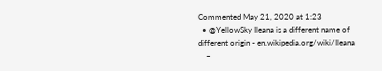Commented May 21, 2020 at 1:23
  • @YellowSky Ileana is a different name of different origin - en.wikipedia.org/wiki/Ileana
    –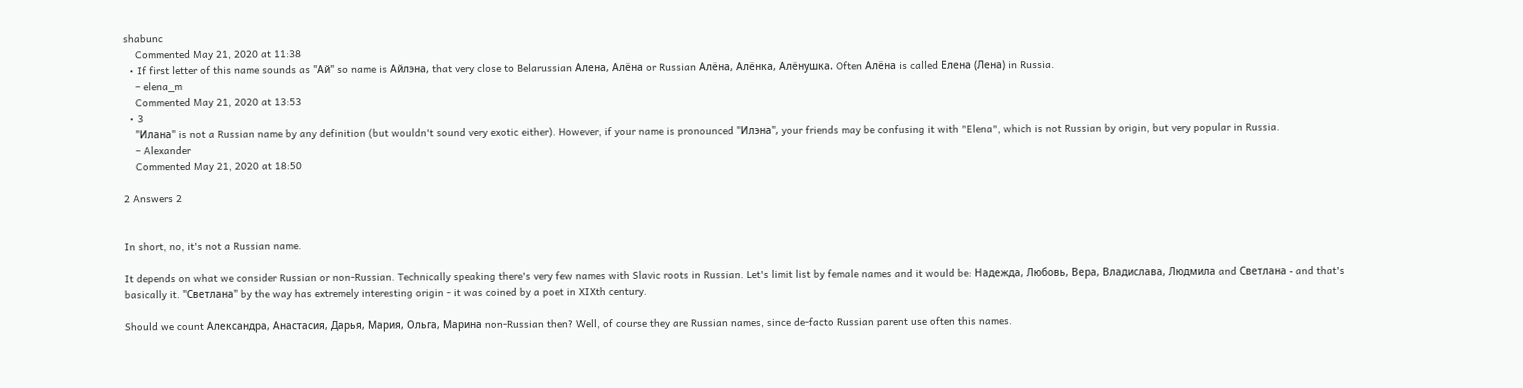shabunc
    Commented May 21, 2020 at 11:38
  • If first letter of this name sounds as "Ай" so name is Айлэна, that very close to Belarussian Алена, Алёна or Russian Алёна, Алёнка, Алёнушка. Often Алёна is called Елена (Лена) in Russia.
    – elena_m
    Commented May 21, 2020 at 13:53
  • 3
    "Илана" is not a Russian name by any definition (but wouldn't sound very exotic either). However, if your name is pronounced "Илэна", your friends may be confusing it with "Elena", which is not Russian by origin, but very popular in Russia.
    – Alexander
    Commented May 21, 2020 at 18:50

2 Answers 2


In short, no, it's not a Russian name.

It depends on what we consider Russian or non-Russian. Technically speaking there's very few names with Slavic roots in Russian. Let's limit list by female names and it would be: Надежда, Любовь, Вера, Владислава, Людмила and Светлана - and that's basically it. "Светлана" by the way has extremely interesting origin - it was coined by a poet in XIXth century.

Should we count Александра, Анастасия, Дарья, Мария, Ольга, Марина non-Russian then? Well, of course they are Russian names, since de-facto Russian parent use often this names.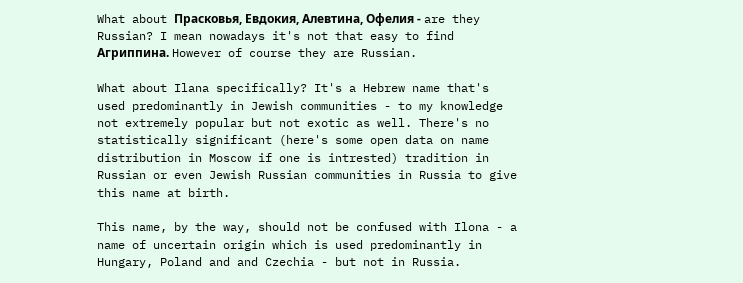What about Прасковья, Евдокия, Алевтина, Офелия - are they Russian? I mean nowadays it's not that easy to find Агриппина. However of course they are Russian.

What about Ilana specifically? It's a Hebrew name that's used predominantly in Jewish communities - to my knowledge not extremely popular but not exotic as well. There's no statistically significant (here's some open data on name distribution in Moscow if one is intrested) tradition in Russian or even Jewish Russian communities in Russia to give this name at birth.

This name, by the way, should not be confused with Ilona - a name of uncertain origin which is used predominantly in Hungary, Poland and and Czechia - but not in Russia.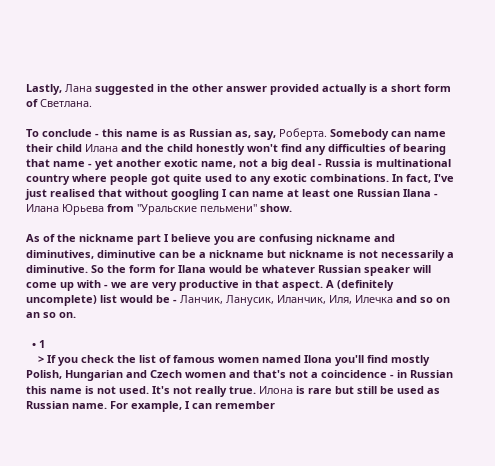Lastly, Лана suggested in the other answer provided actually is a short form of Светлана.

To conclude - this name is as Russian as, say, Роберта. Somebody can name their child Илана and the child honestly won't find any difficulties of bearing that name - yet another exotic name, not a big deal - Russia is multinational country where people got quite used to any exotic combinations. In fact, I've just realised that without googling I can name at least one Russian Ilana - Илана Юрьева from "Уральские пельмени" show.

As of the nickname part I believe you are confusing nickname and diminutives, diminutive can be a nickname but nickname is not necessarily a diminutive. So the form for Ilana would be whatever Russian speaker will come up with - we are very productive in that aspect. A (definitely uncomplete) list would be - Ланчик, Ланусик, Иланчик, Иля, Илечка and so on an so on.

  • 1
    > If you check the list of famous women named Ilona you'll find mostly Polish, Hungarian and Czech women and that's not a coincidence - in Russian this name is not used. It's not really true. Илона is rare but still be used as Russian name. For example, I can remember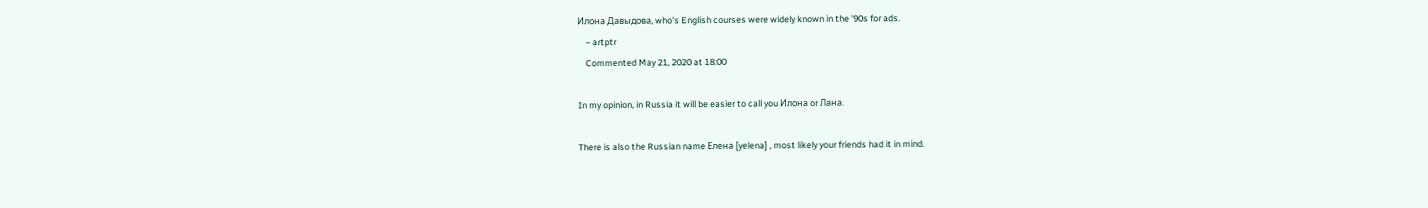Илона Давыдова, who's English courses were widely known in the '90s for ads.
    – artptr
    Commented May 21, 2020 at 18:00

In my opinion, in Russia it will be easier to call you Илона or Лана.

There is also the Russian name Елена [yelena] , most likely your friends had it in mind.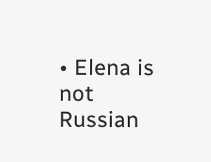• Elena is not Russian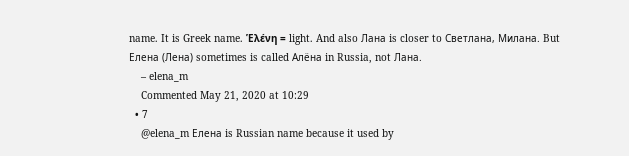name. It is Greek name. Ἑλένη = light. And also Лана is closer to Светлана, Милана. But Елена (Лена) sometimes is called Алёна in Russia, not Лана.
    – elena_m
    Commented May 21, 2020 at 10:29
  • 7
    @elena_m Елена is Russian name because it used by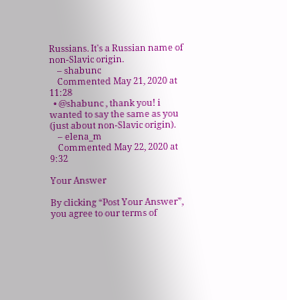Russians. It's a Russian name of non-Slavic origin.
    – shabunc
    Commented May 21, 2020 at 11:28
  • @shabunc , thank you! i wanted to say the same as you (just about non-Slavic origin).
    – elena_m
    Commented May 22, 2020 at 9:32

Your Answer

By clicking “Post Your Answer”, you agree to our terms of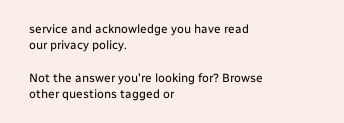service and acknowledge you have read our privacy policy.

Not the answer you're looking for? Browse other questions tagged or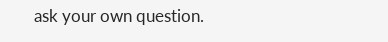ask your own question.